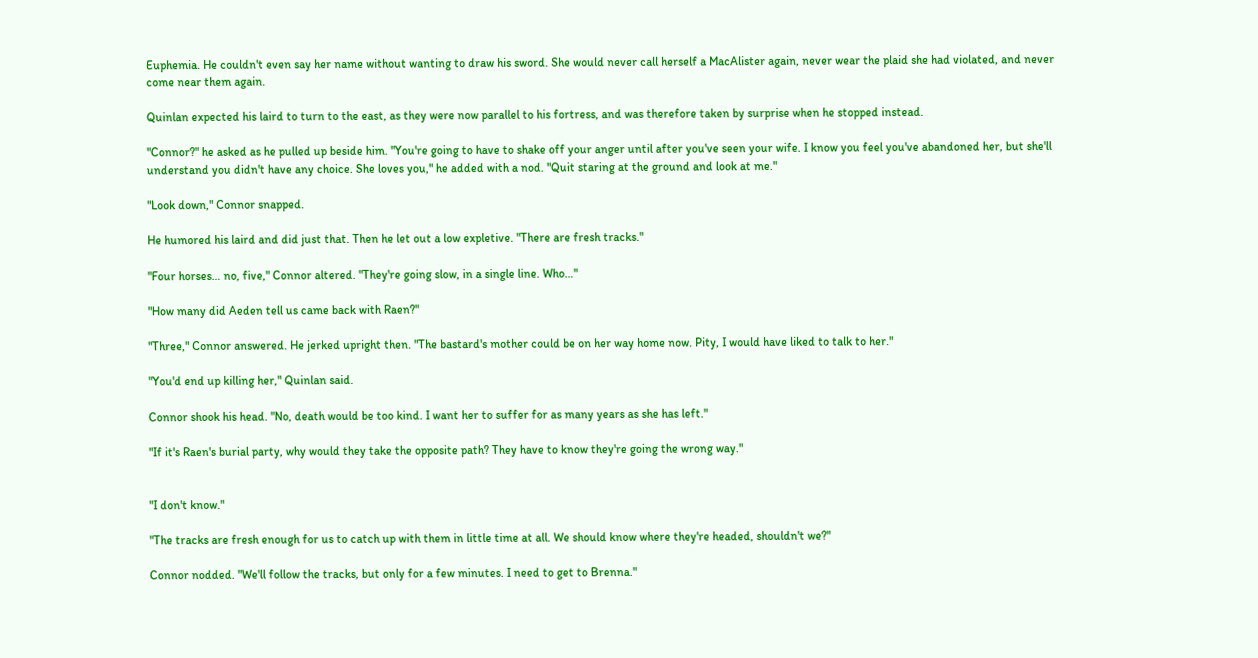Euphemia. He couldn't even say her name without wanting to draw his sword. She would never call herself a MacAlister again, never wear the plaid she had violated, and never come near them again.

Quinlan expected his laird to turn to the east, as they were now parallel to his fortress, and was therefore taken by surprise when he stopped instead.

"Connor?" he asked as he pulled up beside him. "You're going to have to shake off your anger until after you've seen your wife. I know you feel you've abandoned her, but she'll understand you didn't have any choice. She loves you," he added with a nod. "Quit staring at the ground and look at me."

"Look down," Connor snapped.

He humored his laird and did just that. Then he let out a low expletive. "There are fresh tracks."

"Four horses… no, five," Connor altered. "They're going slow, in a single line. Who…"

"How many did Aeden tell us came back with Raen?"

"Three," Connor answered. He jerked upright then. "The bastard's mother could be on her way home now. Pity, I would have liked to talk to her."

"You'd end up killing her," Quinlan said.

Connor shook his head. "No, death would be too kind. I want her to suffer for as many years as she has left."

"If it's Raen's burial party, why would they take the opposite path? They have to know they're going the wrong way."


"I don't know."

"The tracks are fresh enough for us to catch up with them in little time at all. We should know where they're headed, shouldn't we?"

Connor nodded. "We'll follow the tracks, but only for a few minutes. I need to get to Brenna."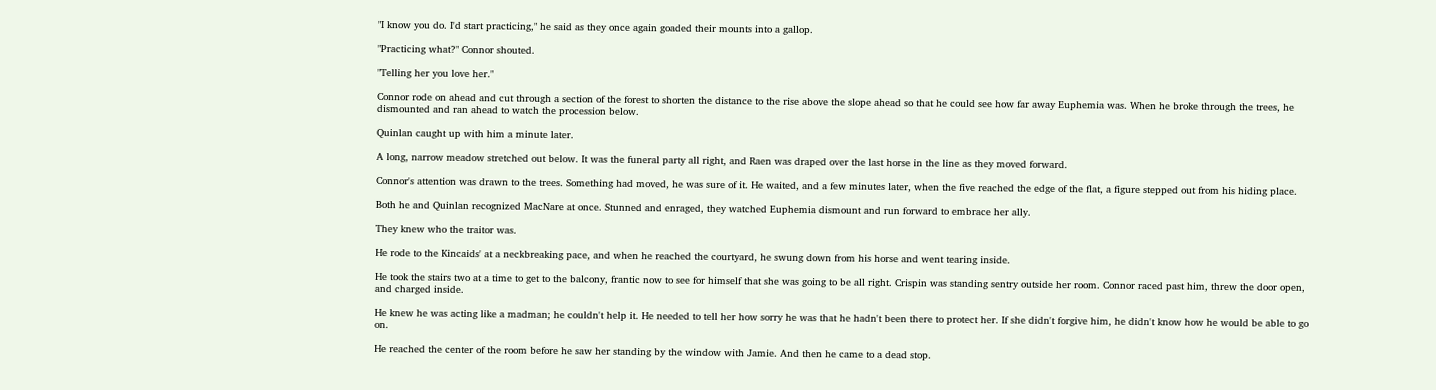"I know you do. I'd start practicing," he said as they once again goaded their mounts into a gallop.

"Practicing what?" Connor shouted.

"Telling her you love her."

Connor rode on ahead and cut through a section of the forest to shorten the distance to the rise above the slope ahead so that he could see how far away Euphemia was. When he broke through the trees, he dismounted and ran ahead to watch the procession below.

Quinlan caught up with him a minute later.

A long, narrow meadow stretched out below. It was the funeral party all right, and Raen was draped over the last horse in the line as they moved forward.

Connor's attention was drawn to the trees. Something had moved, he was sure of it. He waited, and a few minutes later, when the five reached the edge of the flat, a figure stepped out from his hiding place.

Both he and Quinlan recognized MacNare at once. Stunned and enraged, they watched Euphemia dismount and run forward to embrace her ally.

They knew who the traitor was.

He rode to the Kincaids' at a neckbreaking pace, and when he reached the courtyard, he swung down from his horse and went tearing inside.

He took the stairs two at a time to get to the balcony, frantic now to see for himself that she was going to be all right. Crispin was standing sentry outside her room. Connor raced past him, threw the door open, and charged inside.

He knew he was acting like a madman; he couldn't help it. He needed to tell her how sorry he was that he hadn't been there to protect her. If she didn't forgive him, he didn't know how he would be able to go on.

He reached the center of the room before he saw her standing by the window with Jamie. And then he came to a dead stop.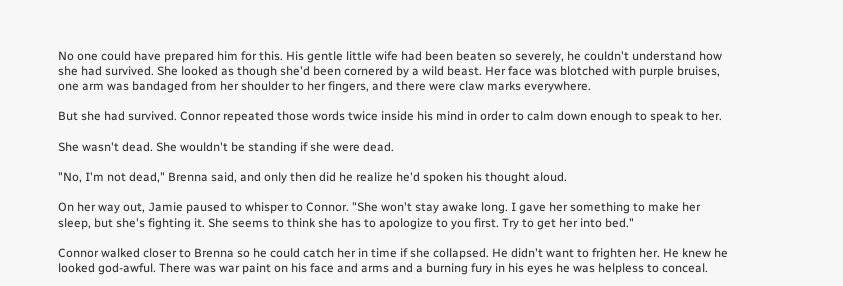No one could have prepared him for this. His gentle little wife had been beaten so severely, he couldn't understand how she had survived. She looked as though she'd been cornered by a wild beast. Her face was blotched with purple bruises, one arm was bandaged from her shoulder to her fingers, and there were claw marks everywhere.

But she had survived. Connor repeated those words twice inside his mind in order to calm down enough to speak to her.

She wasn't dead. She wouldn't be standing if she were dead.

"No, I'm not dead," Brenna said, and only then did he realize he'd spoken his thought aloud.

On her way out, Jamie paused to whisper to Connor. "She won't stay awake long. I gave her something to make her sleep, but she's fighting it. She seems to think she has to apologize to you first. Try to get her into bed."

Connor walked closer to Brenna so he could catch her in time if she collapsed. He didn't want to frighten her. He knew he looked god-awful. There was war paint on his face and arms and a burning fury in his eyes he was helpless to conceal.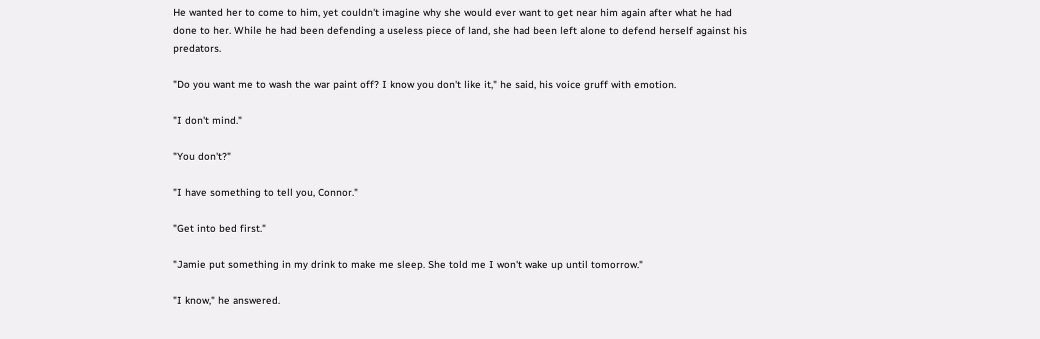He wanted her to come to him, yet couldn't imagine why she would ever want to get near him again after what he had done to her. While he had been defending a useless piece of land, she had been left alone to defend herself against his predators.

"Do you want me to wash the war paint off? I know you don't like it," he said, his voice gruff with emotion.

"I don't mind."

"You don't?"

"I have something to tell you, Connor."

"Get into bed first."

"Jamie put something in my drink to make me sleep. She told me I won't wake up until tomorrow."

"I know," he answered.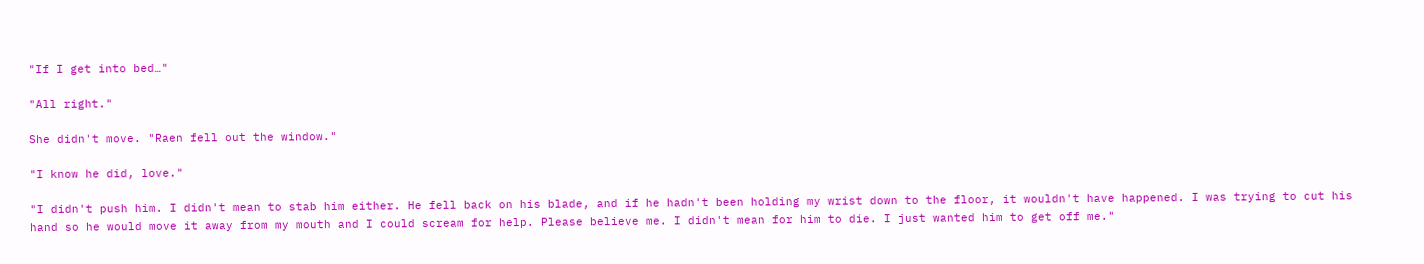"If I get into bed…"

"All right."

She didn't move. "Raen fell out the window."

"I know he did, love."

"I didn't push him. I didn't mean to stab him either. He fell back on his blade, and if he hadn't been holding my wrist down to the floor, it wouldn't have happened. I was trying to cut his hand so he would move it away from my mouth and I could scream for help. Please believe me. I didn't mean for him to die. I just wanted him to get off me."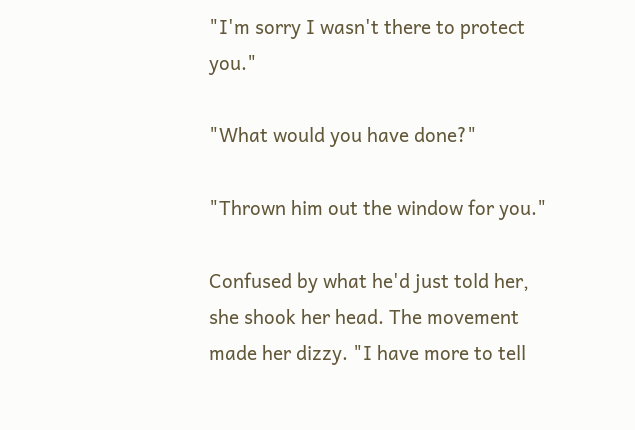"I'm sorry I wasn't there to protect you."

"What would you have done?"

"Thrown him out the window for you."

Confused by what he'd just told her, she shook her head. The movement made her dizzy. "I have more to tell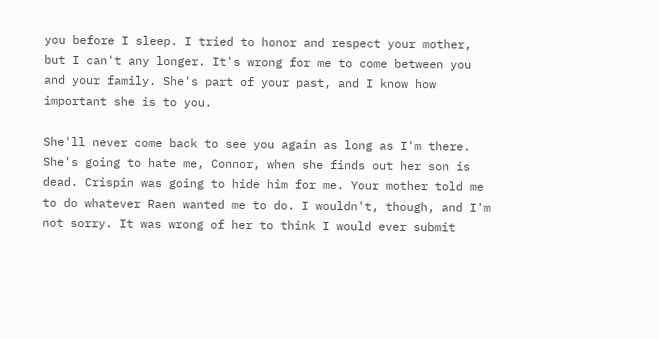you before I sleep. I tried to honor and respect your mother, but I can't any longer. It's wrong for me to come between you and your family. She's part of your past, and I know how important she is to you.

She'll never come back to see you again as long as I'm there. She's going to hate me, Connor, when she finds out her son is dead. Crispin was going to hide him for me. Your mother told me to do whatever Raen wanted me to do. I wouldn't, though, and I'm not sorry. It was wrong of her to think I would ever submit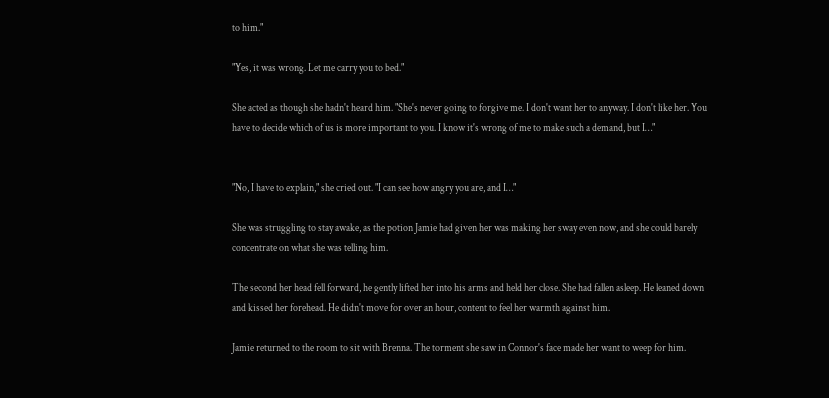to him."

"Yes, it was wrong. Let me carry you to bed."

She acted as though she hadn't heard him. "She's never going to forgive me. I don't want her to anyway. I don't like her. You have to decide which of us is more important to you. I know it's wrong of me to make such a demand, but I…"


"No, I have to explain," she cried out. "I can see how angry you are, and I…"

She was struggling to stay awake, as the potion Jamie had given her was making her sway even now, and she could barely concentrate on what she was telling him.

The second her head fell forward, he gently lifted her into his arms and held her close. She had fallen asleep. He leaned down and kissed her forehead. He didn't move for over an hour, content to feel her warmth against him.

Jamie returned to the room to sit with Brenna. The torment she saw in Connor's face made her want to weep for him.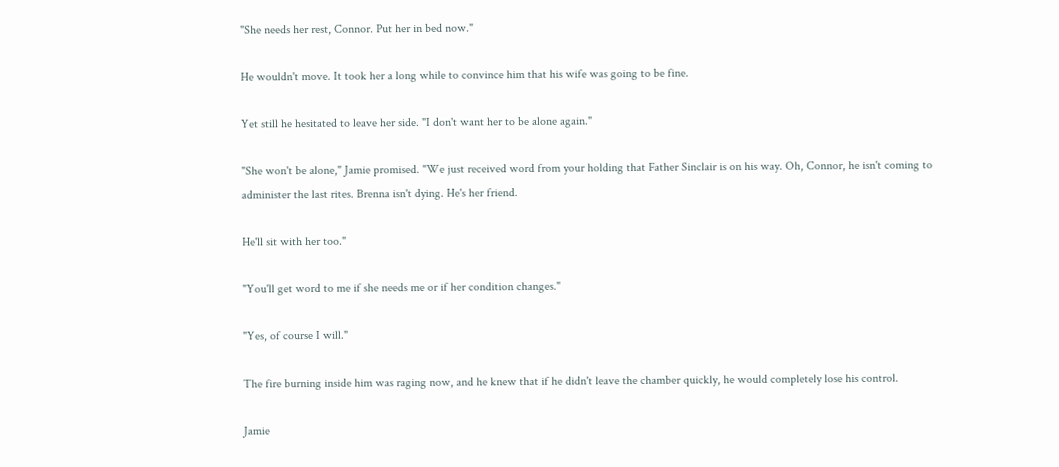"She needs her rest, Connor. Put her in bed now."

He wouldn't move. It took her a long while to convince him that his wife was going to be fine.

Yet still he hesitated to leave her side. "I don't want her to be alone again."

"She won't be alone," Jamie promised. "We just received word from your holding that Father Sinclair is on his way. Oh, Connor, he isn't coming to administer the last rites. Brenna isn't dying. He's her friend.

He'll sit with her too."

"You'll get word to me if she needs me or if her condition changes."

"Yes, of course I will."

The fire burning inside him was raging now, and he knew that if he didn't leave the chamber quickly, he would completely lose his control.

Jamie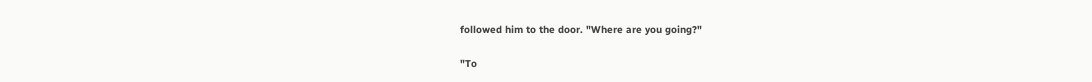followed him to the door. "Where are you going?"

"To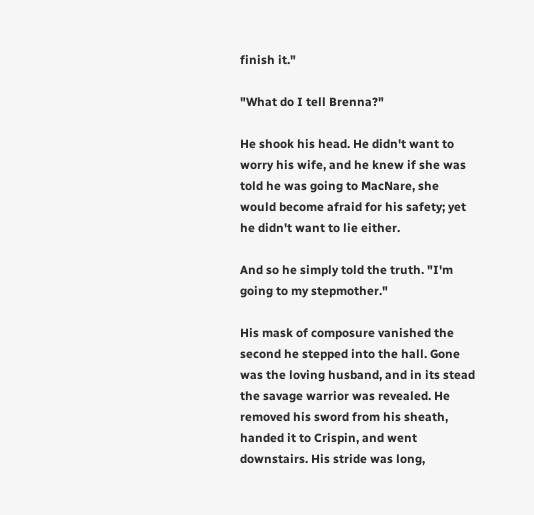finish it."

"What do I tell Brenna?"

He shook his head. He didn't want to worry his wife, and he knew if she was told he was going to MacNare, she would become afraid for his safety; yet he didn't want to lie either.

And so he simply told the truth. "I'm going to my stepmother."

His mask of composure vanished the second he stepped into the hall. Gone was the loving husband, and in its stead the savage warrior was revealed. He removed his sword from his sheath, handed it to Crispin, and went downstairs. His stride was long,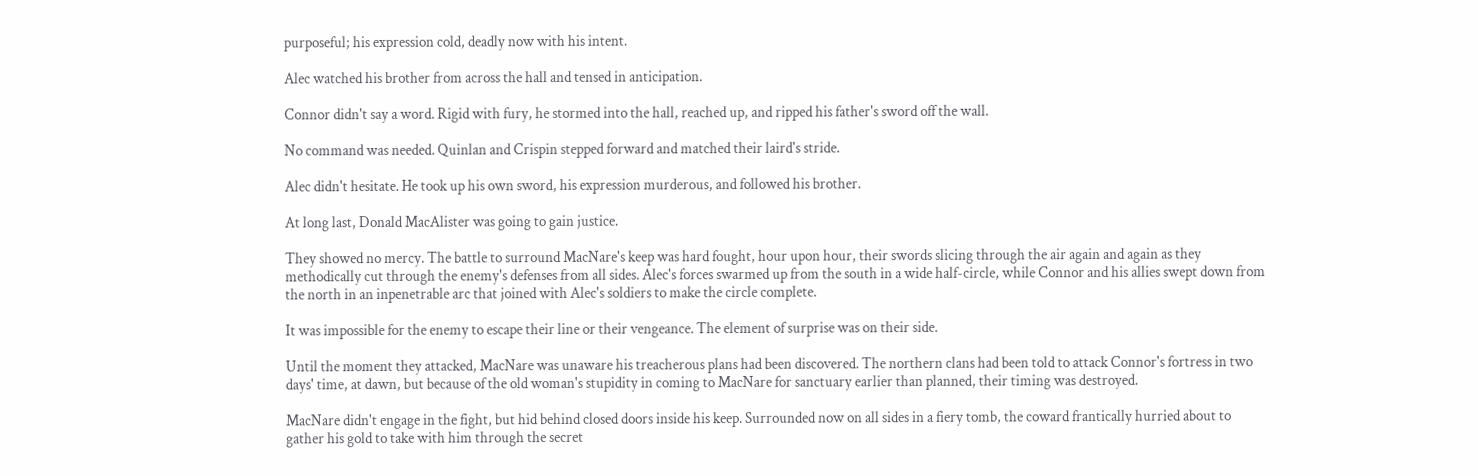purposeful; his expression cold, deadly now with his intent.

Alec watched his brother from across the hall and tensed in anticipation.

Connor didn't say a word. Rigid with fury, he stormed into the hall, reached up, and ripped his father's sword off the wall.

No command was needed. Quinlan and Crispin stepped forward and matched their laird's stride.

Alec didn't hesitate. He took up his own sword, his expression murderous, and followed his brother.

At long last, Donald MacAlister was going to gain justice.

They showed no mercy. The battle to surround MacNare's keep was hard fought, hour upon hour, their swords slicing through the air again and again as they methodically cut through the enemy's defenses from all sides. Alec's forces swarmed up from the south in a wide half-circle, while Connor and his allies swept down from the north in an inpenetrable arc that joined with Alec's soldiers to make the circle complete.

It was impossible for the enemy to escape their line or their vengeance. The element of surprise was on their side.

Until the moment they attacked, MacNare was unaware his treacherous plans had been discovered. The northern clans had been told to attack Connor's fortress in two days' time, at dawn, but because of the old woman's stupidity in coming to MacNare for sanctuary earlier than planned, their timing was destroyed.

MacNare didn't engage in the fight, but hid behind closed doors inside his keep. Surrounded now on all sides in a fiery tomb, the coward frantically hurried about to gather his gold to take with him through the secret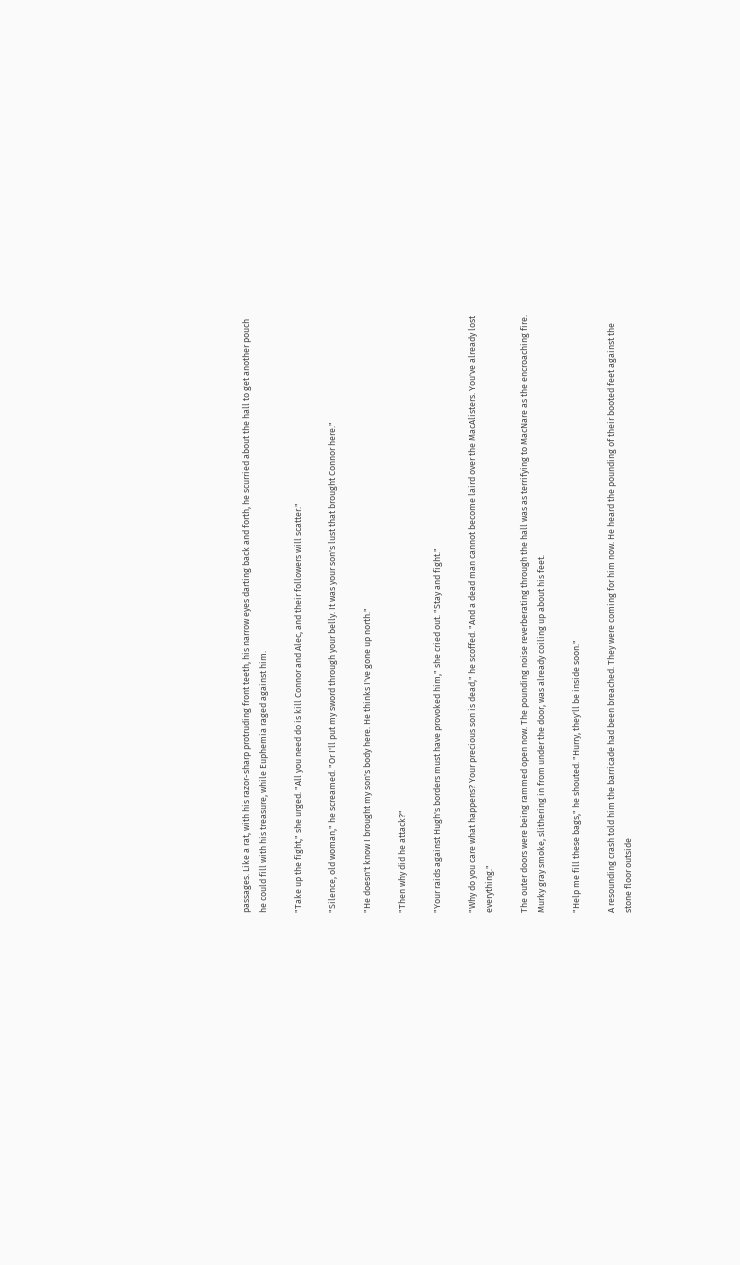passages. Like a rat, with his razor-sharp protruding front teeth, his narrow eyes darting back and forth, he scurried about the hall to get another pouch he could fill with his treasure, while Euphemia raged against him.

"Take up the fight," she urged. "All you need do is kill Connor and Alec, and their followers will scatter."

"Silence, old woman," he screamed. "Or I'll put my sword through your belly. It was your son's lust that brought Connor here."

"He doesn't know I brought my son's body here. He thinks I've gone up north."

"Then why did he attack?"

"Your raids against Hugh's borders must have provoked him," she cried out. "Stay and fight."

"Why do you care what happens? Your precious son is dead," he scoffed. "And a dead man cannot become laird over the MacAlisters. You've already lost everything."

The outer doors were being rammed open now. The pounding noise reverberating through the hall was as terrifying to MacNare as the encroaching fire. Murky gray smoke, slithering in from under the door, was already coiling up about his feet.

"Help me fill these bags," he shouted. "Hurry, they'll be inside soon."

A resounding crash told him the barricade had been breached. They were coming for him now. He heard the pounding of their booted feet against the stone floor outside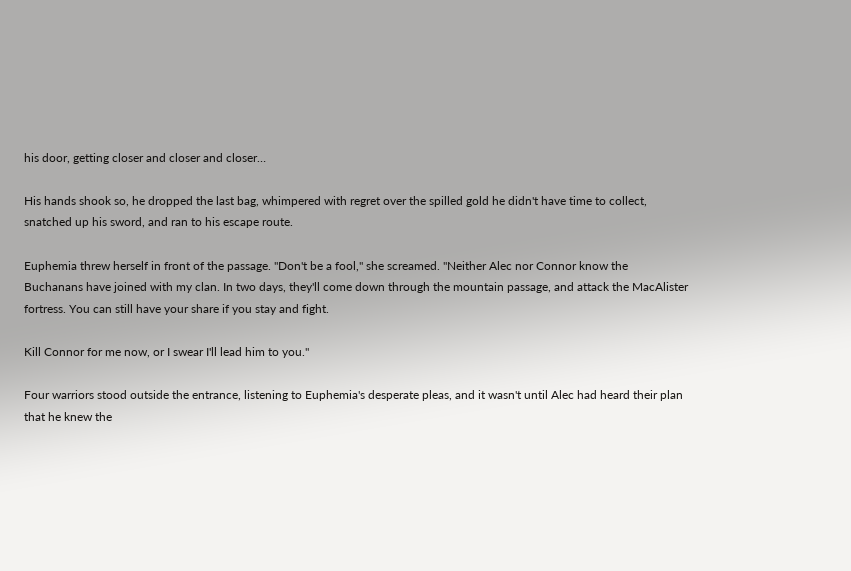his door, getting closer and closer and closer…

His hands shook so, he dropped the last bag, whimpered with regret over the spilled gold he didn't have time to collect, snatched up his sword, and ran to his escape route.

Euphemia threw herself in front of the passage. "Don't be a fool," she screamed. "Neither Alec nor Connor know the Buchanans have joined with my clan. In two days, they'll come down through the mountain passage, and attack the MacAlister fortress. You can still have your share if you stay and fight.

Kill Connor for me now, or I swear I'll lead him to you."

Four warriors stood outside the entrance, listening to Euphemia's desperate pleas, and it wasn't until Alec had heard their plan that he knew the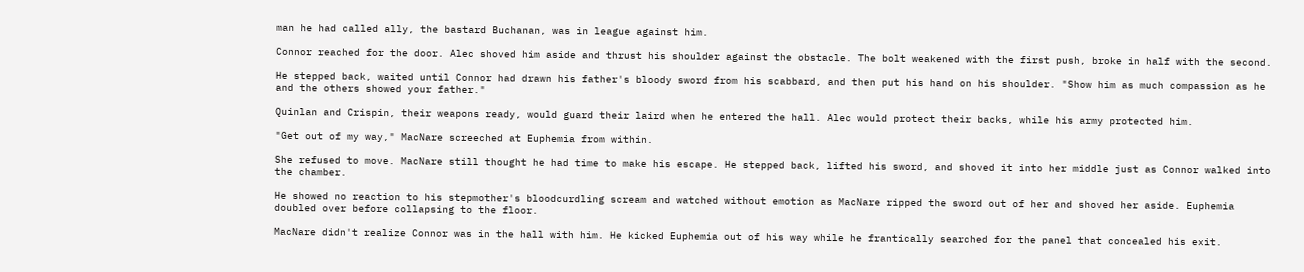man he had called ally, the bastard Buchanan, was in league against him.

Connor reached for the door. Alec shoved him aside and thrust his shoulder against the obstacle. The bolt weakened with the first push, broke in half with the second.

He stepped back, waited until Connor had drawn his father's bloody sword from his scabbard, and then put his hand on his shoulder. "Show him as much compassion as he and the others showed your father."

Quinlan and Crispin, their weapons ready, would guard their laird when he entered the hall. Alec would protect their backs, while his army protected him.

"Get out of my way," MacNare screeched at Euphemia from within.

She refused to move. MacNare still thought he had time to make his escape. He stepped back, lifted his sword, and shoved it into her middle just as Connor walked into the chamber.

He showed no reaction to his stepmother's bloodcurdling scream and watched without emotion as MacNare ripped the sword out of her and shoved her aside. Euphemia doubled over before collapsing to the floor.

MacNare didn't realize Connor was in the hall with him. He kicked Euphemia out of his way while he frantically searched for the panel that concealed his exit.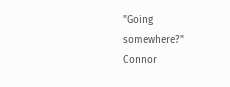"Going somewhere?" Connor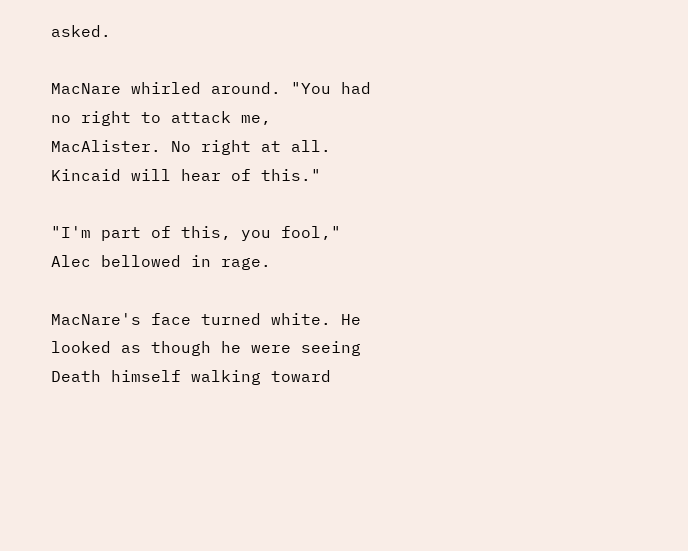asked.

MacNare whirled around. "You had no right to attack me, MacAlister. No right at all. Kincaid will hear of this."

"I'm part of this, you fool," Alec bellowed in rage.

MacNare's face turned white. He looked as though he were seeing Death himself walking toward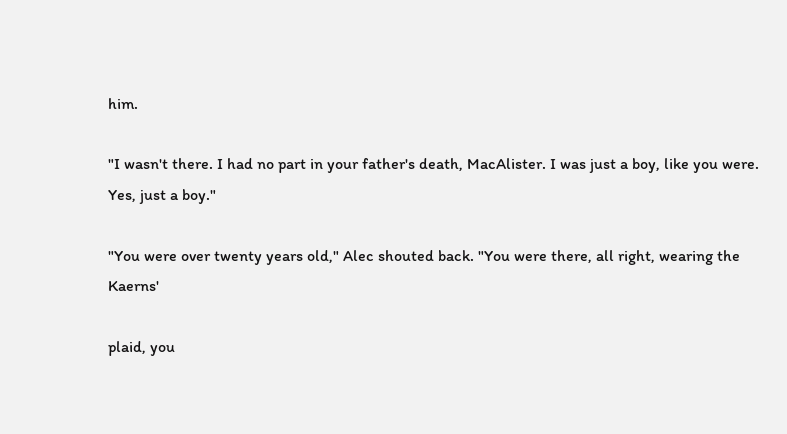him.

"I wasn't there. I had no part in your father's death, MacAlister. I was just a boy, like you were. Yes, just a boy."

"You were over twenty years old," Alec shouted back. "You were there, all right, wearing the Kaerns'

plaid, you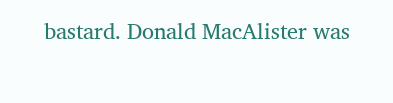bastard. Donald MacAlister was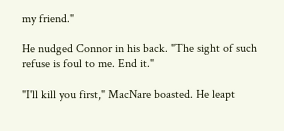my friend."

He nudged Connor in his back. "The sight of such refuse is foul to me. End it."

"I'll kill you first," MacNare boasted. He leapt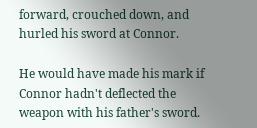forward, crouched down, and hurled his sword at Connor.

He would have made his mark if Connor hadn't deflected the weapon with his father's sword.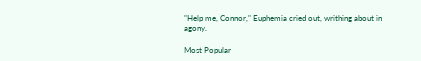"Help me, Connor," Euphemia cried out, writhing about in agony.

Most Popular